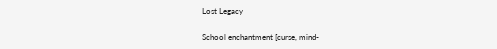Lost Legacy

School enchantment [curse, mind-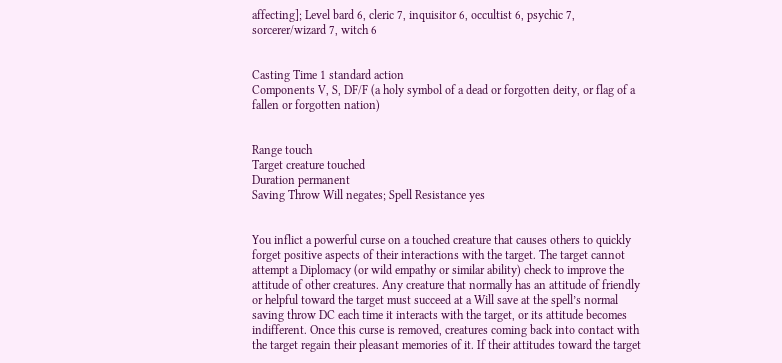affecting]; Level bard 6, cleric 7, inquisitor 6, occultist 6, psychic 7, sorcerer/wizard 7, witch 6


Casting Time 1 standard action
Components V, S, DF/F (a holy symbol of a dead or forgotten deity, or flag of a fallen or forgotten nation)


Range touch
Target creature touched
Duration permanent
Saving Throw Will negates; Spell Resistance yes


You inflict a powerful curse on a touched creature that causes others to quickly forget positive aspects of their interactions with the target. The target cannot attempt a Diplomacy (or wild empathy or similar ability) check to improve the attitude of other creatures. Any creature that normally has an attitude of friendly or helpful toward the target must succeed at a Will save at the spell’s normal saving throw DC each time it interacts with the target, or its attitude becomes indifferent. Once this curse is removed, creatures coming back into contact with the target regain their pleasant memories of it. If their attitudes toward the target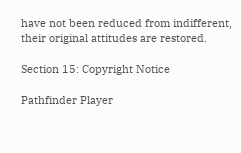have not been reduced from indifferent, their original attitudes are restored.

Section 15: Copyright Notice

Pathfinder Player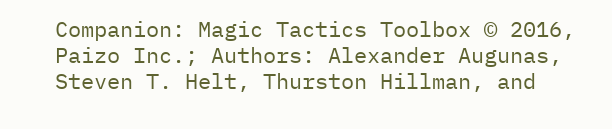Companion: Magic Tactics Toolbox © 2016, Paizo Inc.; Authors: Alexander Augunas, Steven T. Helt, Thurston Hillman, and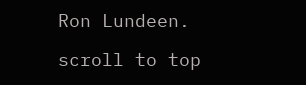Ron Lundeen.

scroll to top